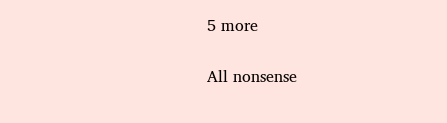5 more

All nonsense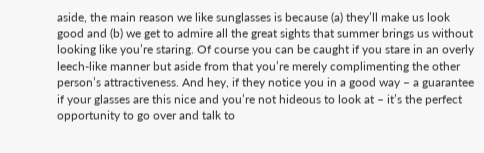aside, the main reason we like sunglasses is because (a) they’ll make us look good and (b) we get to admire all the great sights that summer brings us without looking like you’re staring. Of course you can be caught if you stare in an overly leech-like manner but aside from that you’re merely complimenting the other person’s attractiveness. And hey, if they notice you in a good way – a guarantee if your glasses are this nice and you’re not hideous to look at – it’s the perfect opportunity to go over and talk to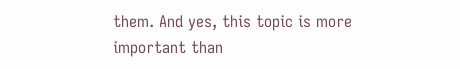them. And yes, this topic is more important than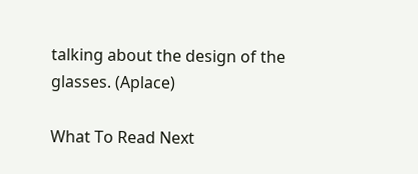talking about the design of the glasses. (Aplace)

What To Read Next